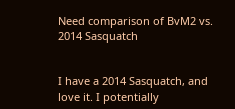Need comparison of BvM2 vs. 2014 Sasquatch


I have a 2014 Sasquatch, and love it. I potentially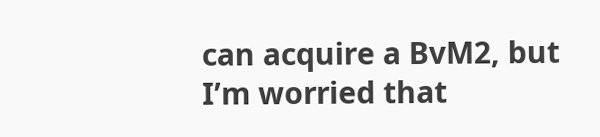can acquire a BvM2, but I’m worried that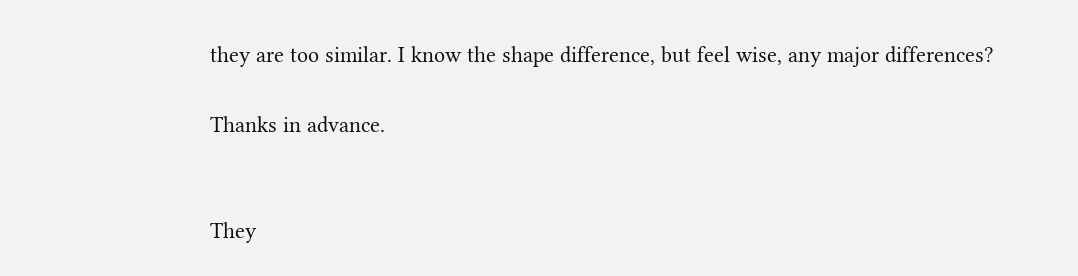they are too similar. I know the shape difference, but feel wise, any major differences?

Thanks in advance.


They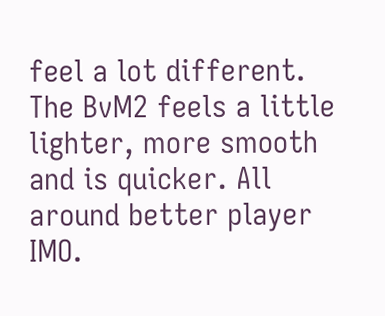feel a lot different. The BvM2 feels a little lighter, more smooth and is quicker. All around better player IMO.